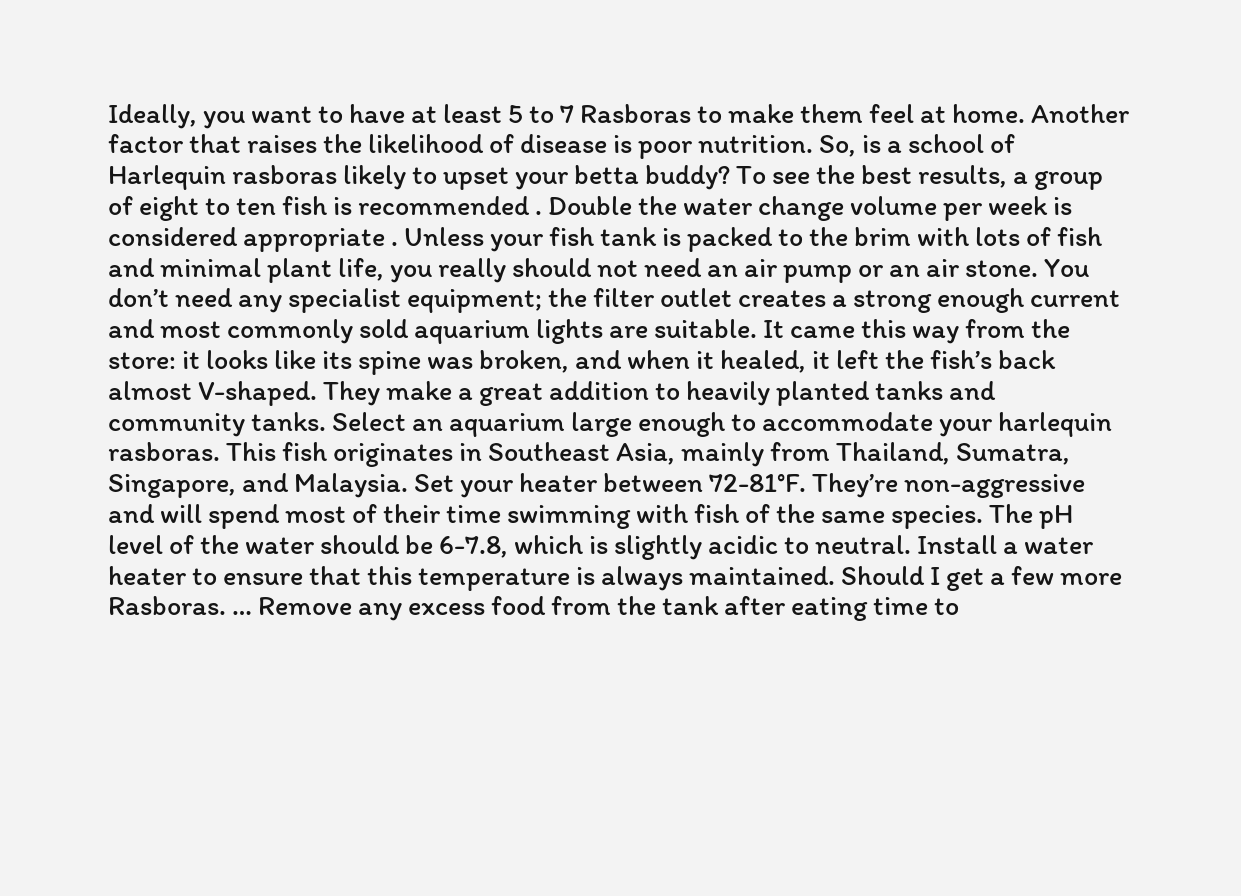Ideally, you want to have at least 5 to 7 Rasboras to make them feel at home. Another factor that raises the likelihood of disease is poor nutrition. So, is a school of Harlequin rasboras likely to upset your betta buddy? To see the best results, a group of eight to ten fish is recommended . Double the water change volume per week is considered appropriate . Unless your fish tank is packed to the brim with lots of fish and minimal plant life, you really should not need an air pump or an air stone. You don’t need any specialist equipment; the filter outlet creates a strong enough current and most commonly sold aquarium lights are suitable. It came this way from the store: it looks like its spine was broken, and when it healed, it left the fish’s back almost V-shaped. They make a great addition to heavily planted tanks and community tanks. Select an aquarium large enough to accommodate your harlequin rasboras. This fish originates in Southeast Asia, mainly from Thailand, Sumatra, Singapore, and Malaysia. Set your heater between 72-81°F. They’re non-aggressive and will spend most of their time swimming with fish of the same species. The pH level of the water should be 6-7.8, which is slightly acidic to neutral. Install a water heater to ensure that this temperature is always maintained. Should I get a few more Rasboras. … Remove any excess food from the tank after eating time to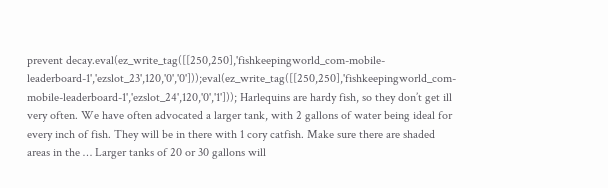prevent decay.eval(ez_write_tag([[250,250],'fishkeepingworld_com-mobile-leaderboard-1','ezslot_23',120,'0','0']));eval(ez_write_tag([[250,250],'fishkeepingworld_com-mobile-leaderboard-1','ezslot_24',120,'0','1'])); Harlequins are hardy fish, so they don’t get ill very often. We have often advocated a larger tank, with 2 gallons of water being ideal for every inch of fish. They will be in there with 1 cory catfish. Make sure there are shaded areas in the … Larger tanks of 20 or 30 gallons will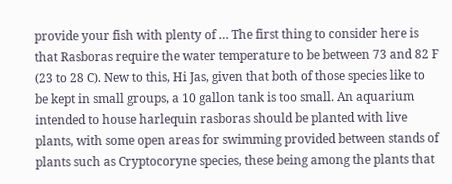provide your fish with plenty of … The first thing to consider here is that Rasboras require the water temperature to be between 73 and 82 F (23 to 28 C). New to this, Hi Jas, given that both of those species like to be kept in small groups, a 10 gallon tank is too small. An aquarium intended to house harlequin rasboras should be planted with live plants, with some open areas for swimming provided between stands of plants such as Cryptocoryne species, these being among the plants that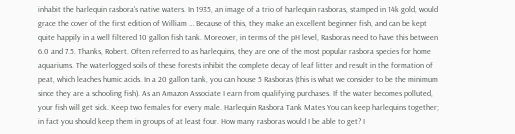inhabit the harlequin rasbora's native waters. In 1935, an image of a trio of harlequin rasboras, stamped in 14k gold, would grace the cover of the first edition of William … Because of this, they make an excellent beginner fish, and can be kept quite happily in a well filtered 10 gallon fish tank. Moreover, in terms of the pH level, Rasboras need to have this between 6.0 and 7.5. Thanks, Robert. Often referred to as harlequins, they are one of the most popular rasbora species for home aquariums. The waterlogged soils of these forests inhibit the complete decay of leaf litter and result in the formation of peat, which leaches humic acids. In a 20 gallon tank, you can house 5 Rasboras (this is what we consider to be the minimum since they are a schooling fish). As an Amazon Associate I earn from qualifying purchases. If the water becomes polluted, your fish will get sick. Keep two females for every male. Harlequin Rasbora Tank Mates You can keep harlequins together; in fact you should keep them in groups of at least four. How many rasboras would I be able to get? I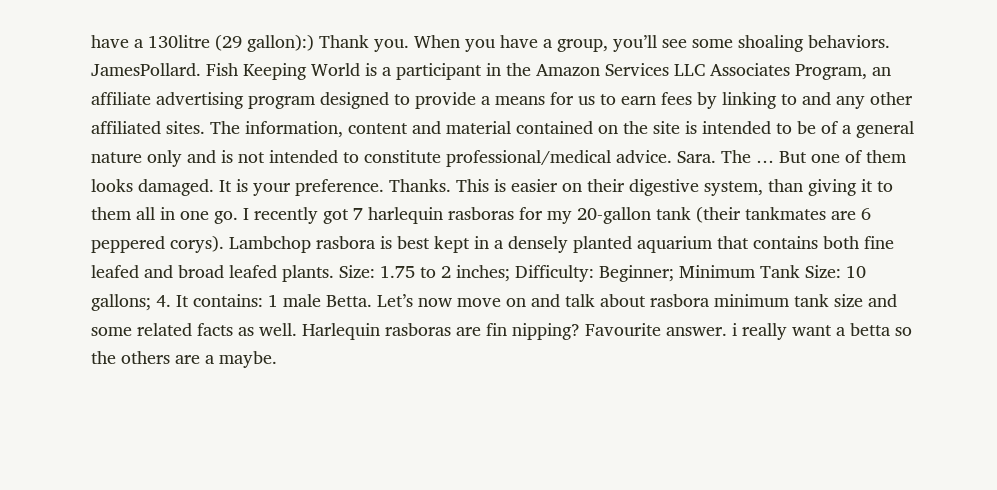have a 130litre (29 gallon):) Thank you. When you have a group, you’ll see some shoaling behaviors. JamesPollard. Fish Keeping World is a participant in the Amazon Services LLC Associates Program, an affiliate advertising program designed to provide a means for us to earn fees by linking to and any other affiliated sites. The information, content and material contained on the site is intended to be of a general nature only and is not intended to constitute professional/medical advice. Sara. The … But one of them looks damaged. It is your preference. Thanks. This is easier on their digestive system, than giving it to them all in one go. I recently got 7 harlequin rasboras for my 20-gallon tank (their tankmates are 6 peppered corys). Lambchop rasbora is best kept in a densely planted aquarium that contains both fine leafed and broad leafed plants. Size: 1.75 to 2 inches; Difficulty: Beginner; Minimum Tank Size: 10 gallons; 4. It contains: 1 male Betta. Let’s now move on and talk about rasbora minimum tank size and some related facts as well. Harlequin rasboras are fin nipping? Favourite answer. i really want a betta so the others are a maybe.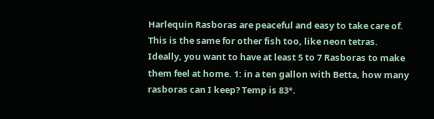Harlequin Rasboras are peaceful and easy to take care of. This is the same for other fish too, like neon tetras. Ideally, you want to have at least 5 to 7 Rasboras to make them feel at home. 1: in a ten gallon with Betta, how many rasboras can I keep? Temp is 83°.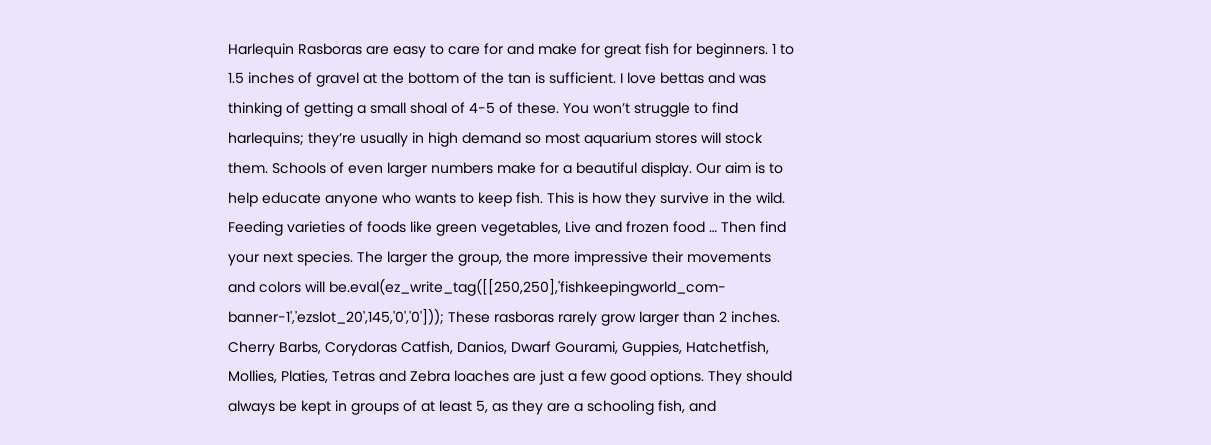Harlequin Rasboras are easy to care for and make for great fish for beginners. 1 to 1.5 inches of gravel at the bottom of the tan is sufficient. I love bettas and was thinking of getting a small shoal of 4-5 of these. You won’t struggle to find harlequins; they’re usually in high demand so most aquarium stores will stock them. Schools of even larger numbers make for a beautiful display. Our aim is to help educate anyone who wants to keep fish. This is how they survive in the wild. Feeding varieties of foods like green vegetables, Live and frozen food … Then find your next species. The larger the group, the more impressive their movements and colors will be.eval(ez_write_tag([[250,250],'fishkeepingworld_com-banner-1','ezslot_20',145,'0','0'])); These rasboras rarely grow larger than 2 inches. Cherry Barbs, Corydoras Catfish, Danios, Dwarf Gourami, Guppies, Hatchetfish, Mollies, Platies, Tetras and Zebra loaches are just a few good options. They should always be kept in groups of at least 5, as they are a schooling fish, and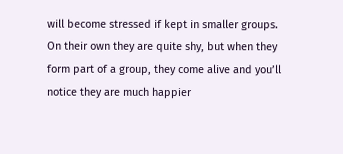will become stressed if kept in smaller groups. On their own they are quite shy, but when they form part of a group, they come alive and you’ll notice they are much happier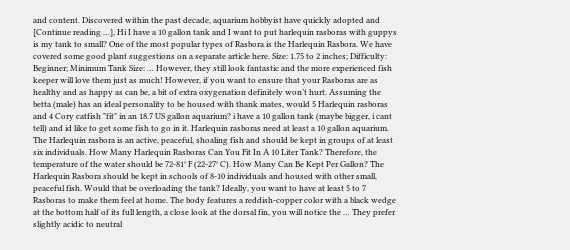and content. Discovered within the past decade, aquarium hobbyist have quickly adopted and [Continue reading …], Hi I have a 10 gallon tank and I want to put harlequin rasboras with guppys is my tank to small? One of the most popular types of Rasbora is the Harlequin Rasbora. We have covered some good plant suggestions on a separate article here. Size: 1.75 to 2 inches; Difficulty: Beginner; Minimum Tank Size: … However, they still look fantastic and the more experienced fish keeper will love them just as much! However, if you want to ensure that your Rasboras are as healthy and as happy as can be, a bit of extra oxygenation definitely won’t hurt. Assuming the betta (male) has an ideal personality to be housed with thank mates, would 5 Harlequin rasboras and 4 Cory catfish "fit" in an 18.7 US gallon aquarium? i have a 10 gallon tank (maybe bigger, i cant tell) and id like to get some fish to go in it. Harlequin rasboras need at least a 10 gallon aquarium. The Harlequin rasbora is an active, peaceful, shoaling fish and should be kept in groups of at least six individuals. How Many Harlequin Rasboras Can You Fit In A 10 Liter Tank? Therefore, the temperature of the water should be 72-81° F (22-27° C). How Many Can Be Kept Per Gallon? The Harlequin Rasbora should be kept in schools of 8-10 individuals and housed with other small, peaceful fish. Would that be overloading the tank? Ideally, you want to have at least 5 to 7 Rasboras to make them feel at home. The body features a reddish-copper color with a black wedge at the bottom half of its full length, a close look at the dorsal fin, you will notice the … They prefer slightly acidic to neutral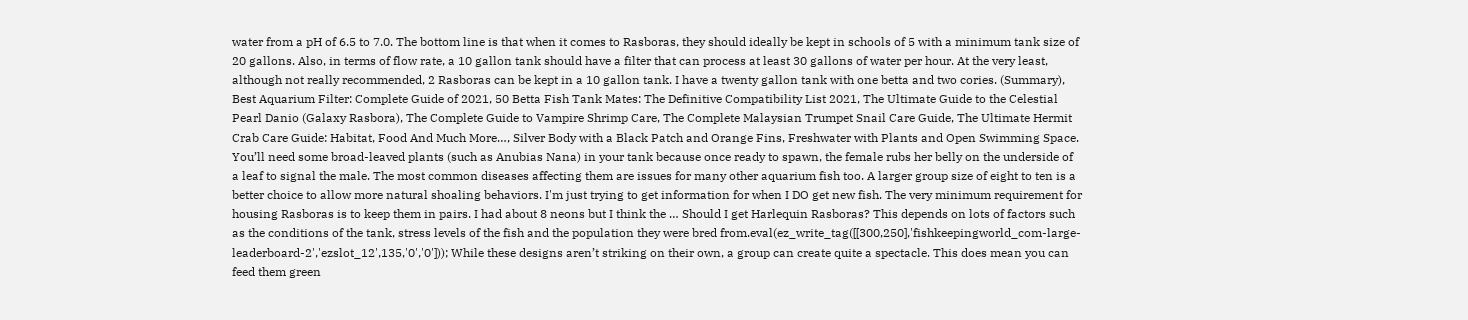water from a pH of 6.5 to 7.0. The bottom line is that when it comes to Rasboras, they should ideally be kept in schools of 5 with a minimum tank size of 20 gallons. Also, in terms of flow rate, a 10 gallon tank should have a filter that can process at least 30 gallons of water per hour. At the very least, although not really recommended, 2 Rasboras can be kept in a 10 gallon tank. I have a twenty gallon tank with one betta and two cories. (Summary), Best Aquarium Filter: Complete Guide of 2021, 50 Betta Fish Tank Mates: The Definitive Compatibility List 2021, The Ultimate Guide to the Celestial Pearl Danio (Galaxy Rasbora), The Complete Guide to Vampire Shrimp Care, The Complete Malaysian Trumpet Snail Care Guide, The Ultimate Hermit Crab Care Guide: Habitat, Food And Much More…, Silver Body with a Black Patch and Orange Fins, Freshwater with Plants and Open Swimming Space. You’ll need some broad-leaved plants (such as Anubias Nana) in your tank because once ready to spawn, the female rubs her belly on the underside of a leaf to signal the male. The most common diseases affecting them are issues for many other aquarium fish too. A larger group size of eight to ten is a better choice to allow more natural shoaling behaviors. I'm just trying to get information for when I DO get new fish. The very minimum requirement for housing Rasboras is to keep them in pairs. I had about 8 neons but I think the … Should I get Harlequin Rasboras? This depends on lots of factors such as the conditions of the tank, stress levels of the fish and the population they were bred from.eval(ez_write_tag([[300,250],'fishkeepingworld_com-large-leaderboard-2','ezslot_12',135,'0','0'])); While these designs aren’t striking on their own, a group can create quite a spectacle. This does mean you can feed them green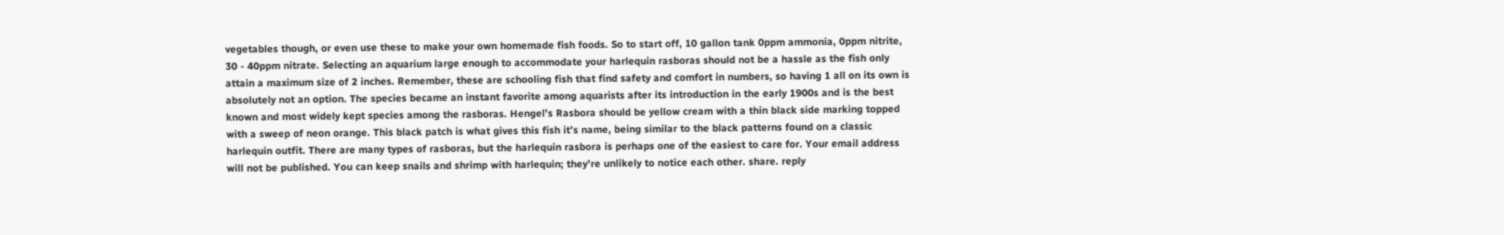vegetables though, or even use these to make your own homemade fish foods. So to start off, 10 gallon tank 0ppm ammonia, 0ppm nitrite, 30 - 40ppm nitrate. Selecting an aquarium large enough to accommodate your harlequin rasboras should not be a hassle as the fish only attain a maximum size of 2 inches. Remember, these are schooling fish that find safety and comfort in numbers, so having 1 all on its own is absolutely not an option. The species became an instant favorite among aquarists after its introduction in the early 1900s and is the best known and most widely kept species among the rasboras. Hengel’s Rasbora should be yellow cream with a thin black side marking topped with a sweep of neon orange. This black patch is what gives this fish it’s name, being similar to the black patterns found on a classic harlequin outfit. There are many types of rasboras, but the harlequin rasbora is perhaps one of the easiest to care for. Your email address will not be published. You can keep snails and shrimp with harlequin; they’re unlikely to notice each other. share. reply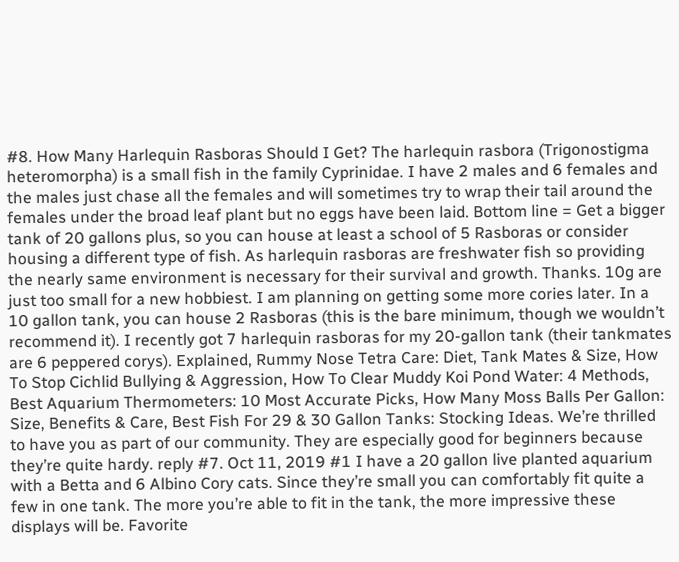#8. How Many Harlequin Rasboras Should I Get? The harlequin rasbora (Trigonostigma heteromorpha) is a small fish in the family Cyprinidae. I have 2 males and 6 females and the males just chase all the females and will sometimes try to wrap their tail around the females under the broad leaf plant but no eggs have been laid. Bottom line = Get a bigger tank of 20 gallons plus, so you can house at least a school of 5 Rasboras or consider housing a different type of fish. As harlequin rasboras are freshwater fish so providing the nearly same environment is necessary for their survival and growth. Thanks. 10g are just too small for a new hobbiest. I am planning on getting some more cories later. In a 10 gallon tank, you can house 2 Rasboras (this is the bare minimum, though we wouldn’t recommend it). I recently got 7 harlequin rasboras for my 20-gallon tank (their tankmates are 6 peppered corys). Explained, Rummy Nose Tetra Care: Diet, Tank Mates & Size, How To Stop Cichlid Bullying & Aggression, How To Clear Muddy Koi Pond Water: 4 Methods, Best Aquarium Thermometers: 10 Most Accurate Picks, How Many Moss Balls Per Gallon: Size, Benefits & Care, Best Fish For 29 & 30 Gallon Tanks: Stocking Ideas. We’re thrilled to have you as part of our community. They are especially good for beginners because they’re quite hardy. reply #7. Oct 11, 2019 #1 I have a 20 gallon live planted aquarium with a Betta and 6 Albino Cory cats. Since they’re small you can comfortably fit quite a few in one tank. The more you’re able to fit in the tank, the more impressive these displays will be. Favorite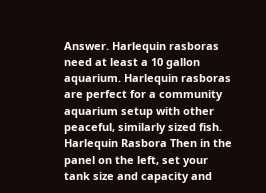Answer. Harlequin rasboras need at least a 10 gallon aquarium. Harlequin rasboras are perfect for a community aquarium setup with other peaceful, similarly sized fish. Harlequin Rasbora Then in the panel on the left, set your tank size and capacity and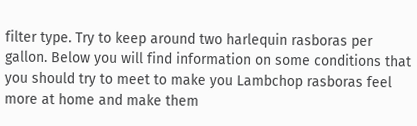filter type. Try to keep around two harlequin rasboras per gallon. Below you will find information on some conditions that you should try to meet to make you Lambchop rasboras feel more at home and make them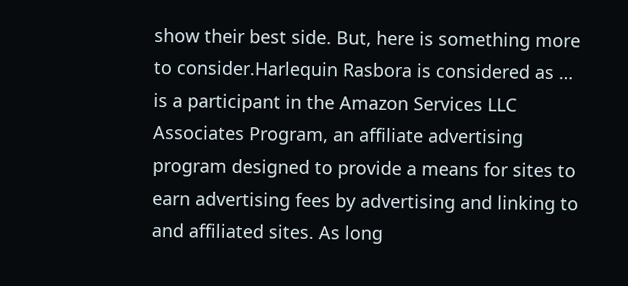show their best side. But, here is something more to consider.Harlequin Rasbora is considered as … is a participant in the Amazon Services LLC Associates Program, an affiliate advertising program designed to provide a means for sites to earn advertising fees by advertising and linking to and affiliated sites. As long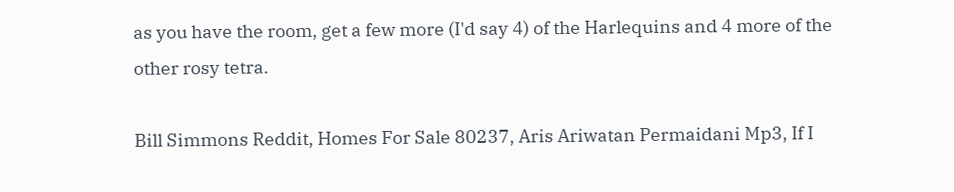as you have the room, get a few more (I'd say 4) of the Harlequins and 4 more of the other rosy tetra.

Bill Simmons Reddit, Homes For Sale 80237, Aris Ariwatan Permaidani Mp3, If I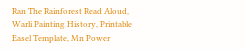Ran The Rainforest Read Aloud, Warli Painting History, Printable Easel Template, Mn Power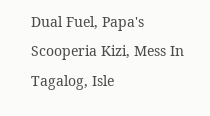Dual Fuel, Papa's Scooperia Kizi, Mess In Tagalog, Isle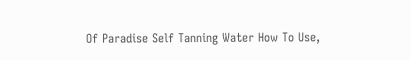Of Paradise Self Tanning Water How To Use,